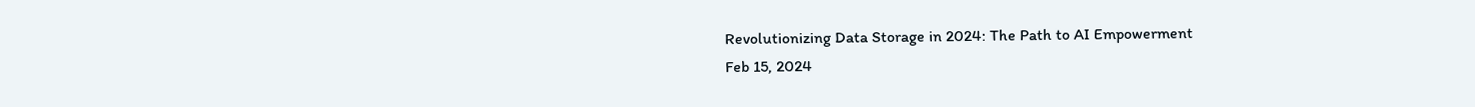Revolutionizing Data Storage in 2024: The Path to AI Empowerment
Feb 15, 2024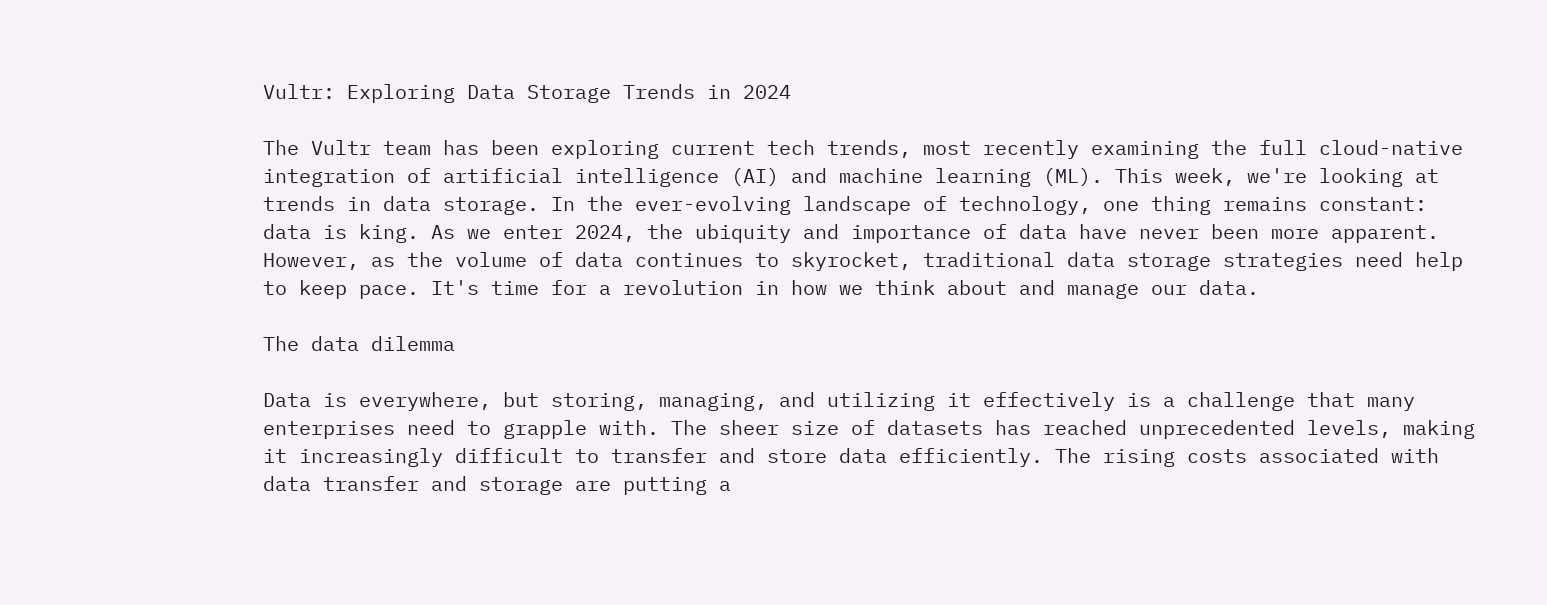Vultr: Exploring Data Storage Trends in 2024

The Vultr team has been exploring current tech trends, most recently examining the full cloud-native integration of artificial intelligence (AI) and machine learning (ML). This week, we're looking at trends in data storage. In the ever-evolving landscape of technology, one thing remains constant: data is king. As we enter 2024, the ubiquity and importance of data have never been more apparent. However, as the volume of data continues to skyrocket, traditional data storage strategies need help to keep pace. It's time for a revolution in how we think about and manage our data.

The data dilemma

Data is everywhere, but storing, managing, and utilizing it effectively is a challenge that many enterprises need to grapple with. The sheer size of datasets has reached unprecedented levels, making it increasingly difficult to transfer and store data efficiently. The rising costs associated with data transfer and storage are putting a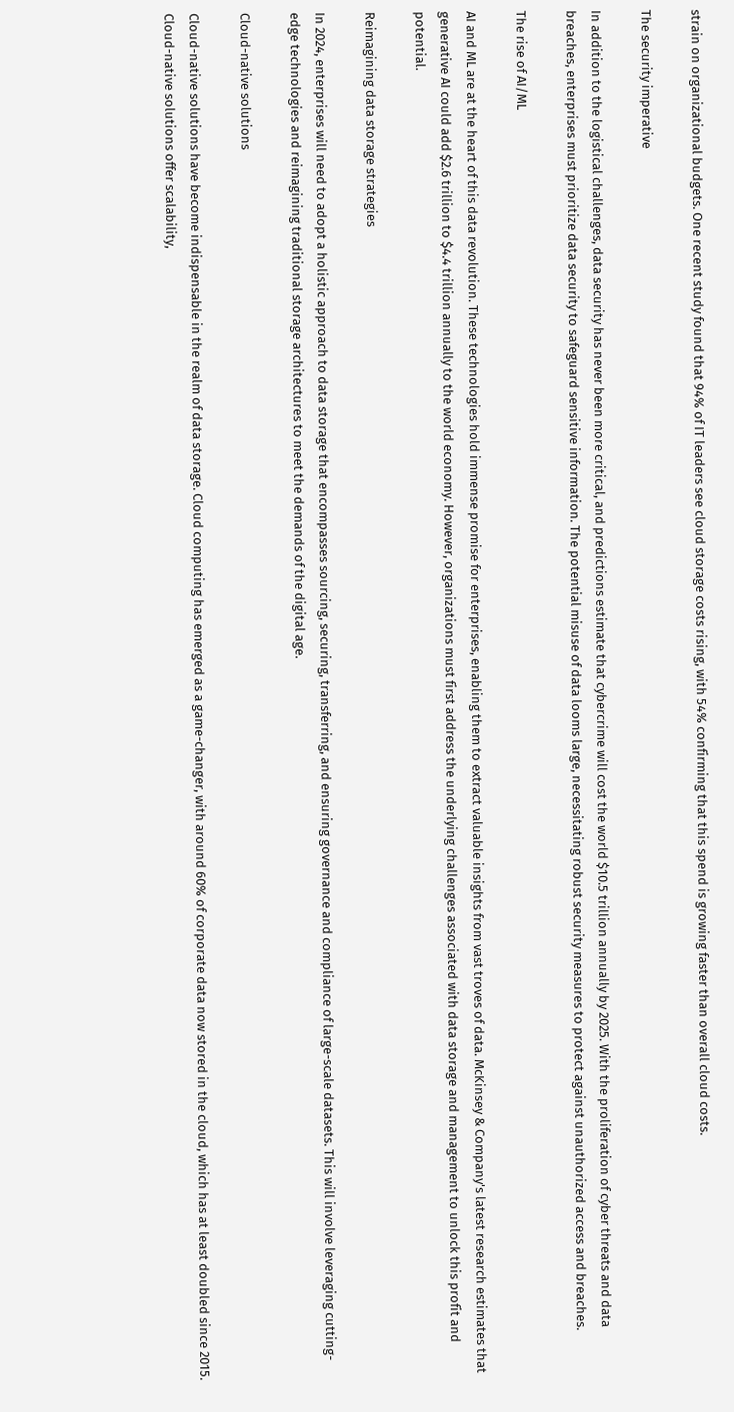strain on organizational budgets. One recent study found that 94% of IT leaders see cloud storage costs rising, with 54% confirming that this spend is growing faster than overall cloud costs.

The security imperative

In addition to the logistical challenges, data security has never been more critical, and predictions estimate that cybercrime will cost the world $10.5 trillion annually by 2025. With the proliferation of cyber threats and data breaches, enterprises must prioritize data security to safeguard sensitive information. The potential misuse of data looms large, necessitating robust security measures to protect against unauthorized access and breaches.

The rise of AI/ML

AI and ML are at the heart of this data revolution. These technologies hold immense promise for enterprises, enabling them to extract valuable insights from vast troves of data. McKinsey & Company's latest research estimates that generative AI could add $2.6 trillion to $4.4 trillion annually to the world economy. However, organizations must first address the underlying challenges associated with data storage and management to unlock this profit and potential.

Reimagining data storage strategies

In 2024, enterprises will need to adopt a holistic approach to data storage that encompasses sourcing, securing, transferring, and ensuring governance and compliance of large-scale datasets. This will involve leveraging cutting-edge technologies and reimagining traditional storage architectures to meet the demands of the digital age.

Cloud-native solutions

Cloud-native solutions have become indispensable in the realm of data storage. Cloud computing has emerged as a game-changer, with around 60% of corporate data now stored in the cloud, which has at least doubled since 2015. Cloud-native solutions offer scalability,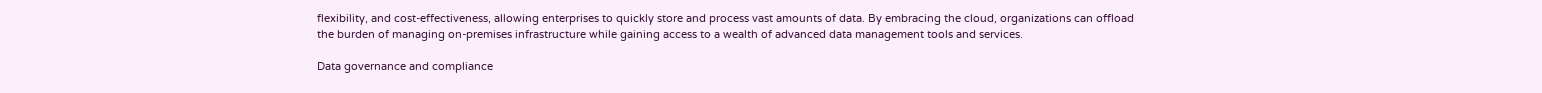flexibility, and cost-effectiveness, allowing enterprises to quickly store and process vast amounts of data. By embracing the cloud, organizations can offload the burden of managing on-premises infrastructure while gaining access to a wealth of advanced data management tools and services.

Data governance and compliance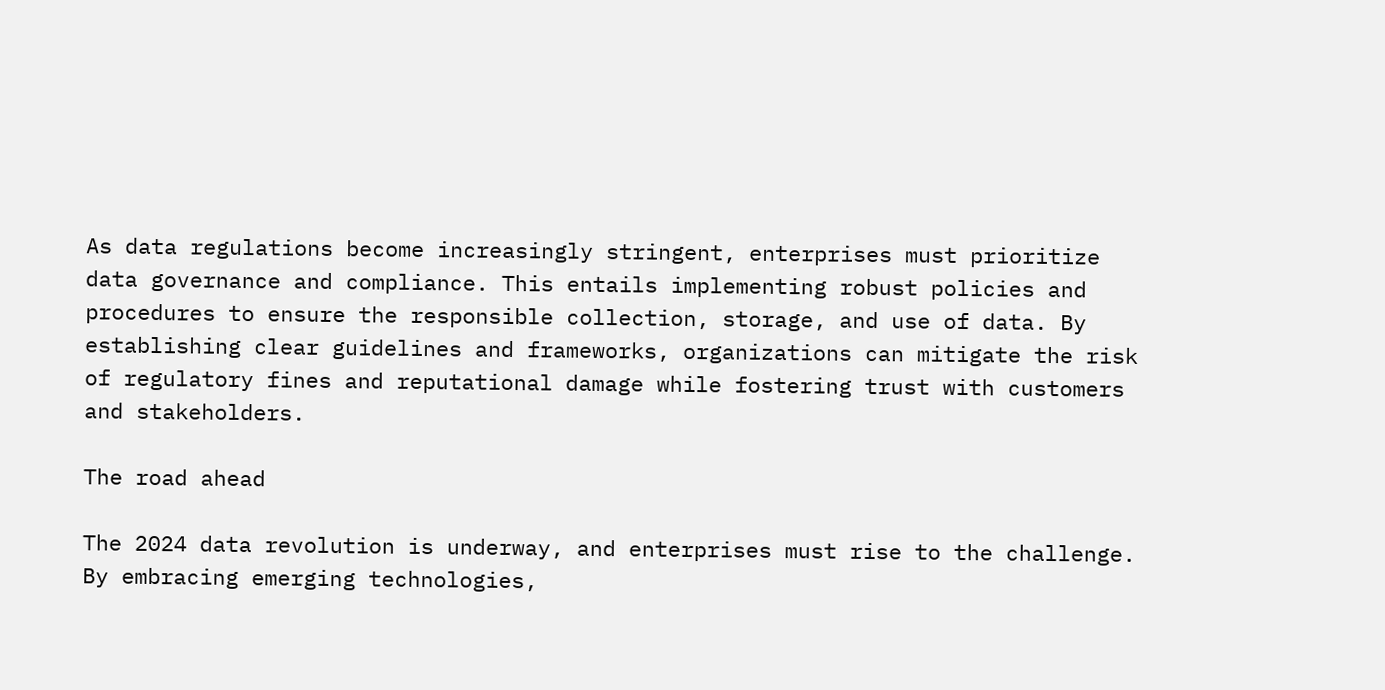As data regulations become increasingly stringent, enterprises must prioritize data governance and compliance. This entails implementing robust policies and procedures to ensure the responsible collection, storage, and use of data. By establishing clear guidelines and frameworks, organizations can mitigate the risk of regulatory fines and reputational damage while fostering trust with customers and stakeholders.

The road ahead

The 2024 data revolution is underway, and enterprises must rise to the challenge. By embracing emerging technologies,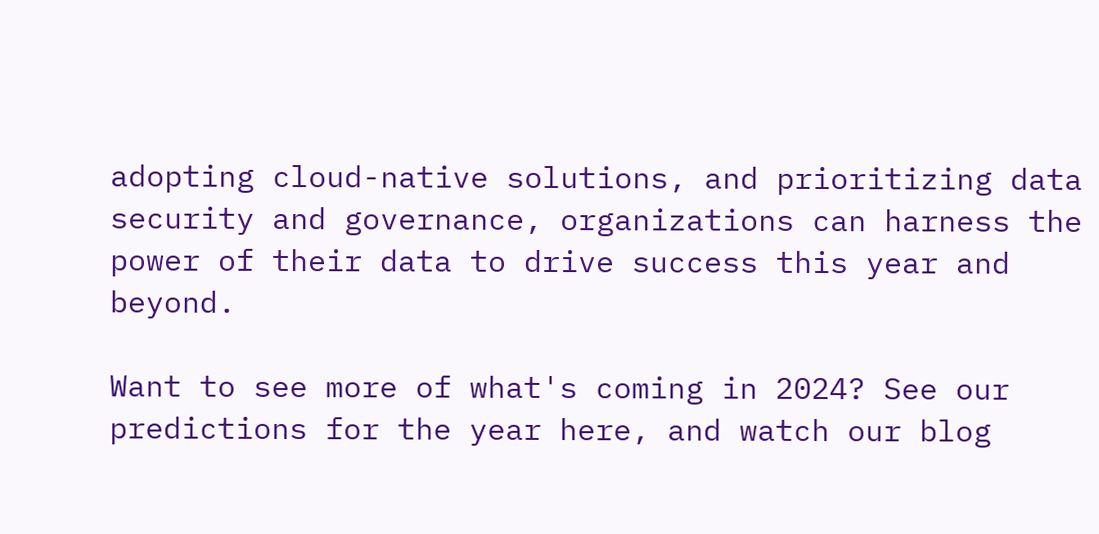adopting cloud-native solutions, and prioritizing data security and governance, organizations can harness the power of their data to drive success this year and beyond.

Want to see more of what's coming in 2024? See our predictions for the year here, and watch our blog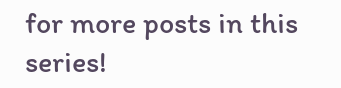for more posts in this series!